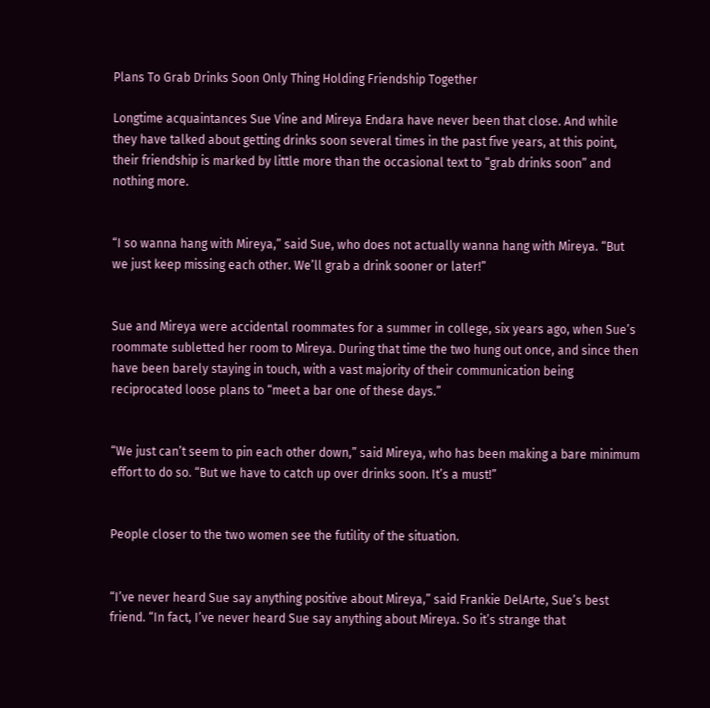Plans To Grab Drinks Soon Only Thing Holding Friendship Together

Longtime acquaintances Sue Vine and Mireya Endara have never been that close. And while they have talked about getting drinks soon several times in the past five years, at this point, their friendship is marked by little more than the occasional text to “grab drinks soon” and nothing more.


“I so wanna hang with Mireya,” said Sue, who does not actually wanna hang with Mireya. “But we just keep missing each other. We’ll grab a drink sooner or later!”


Sue and Mireya were accidental roommates for a summer in college, six years ago, when Sue’s roommate subletted her room to Mireya. During that time the two hung out once, and since then have been barely staying in touch, with a vast majority of their communication being reciprocated loose plans to “meet a bar one of these days.”


“We just can’t seem to pin each other down,” said Mireya, who has been making a bare minimum effort to do so. “But we have to catch up over drinks soon. It’s a must!”


People closer to the two women see the futility of the situation.


“I’ve never heard Sue say anything positive about Mireya,” said Frankie DelArte, Sue’s best friend. “In fact, I’ve never heard Sue say anything about Mireya. So it’s strange that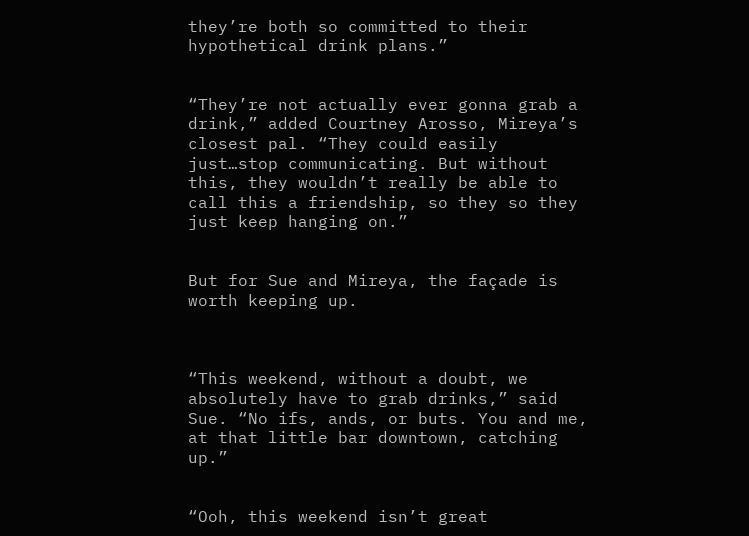they’re both so committed to their hypothetical drink plans.”


“They’re not actually ever gonna grab a drink,” added Courtney Arosso, Mireya’s closest pal. “They could easily just…stop communicating. But without this, they wouldn’t really be able to call this a friendship, so they so they just keep hanging on.”


But for Sue and Mireya, the façade is worth keeping up.



“This weekend, without a doubt, we absolutely have to grab drinks,” said Sue. “No ifs, ands, or buts. You and me, at that little bar downtown, catching up.”


“Ooh, this weekend isn’t great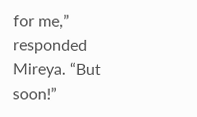for me,” responded Mireya. “But soon!”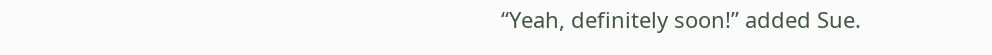“Yeah, definitely soon!” added Sue.